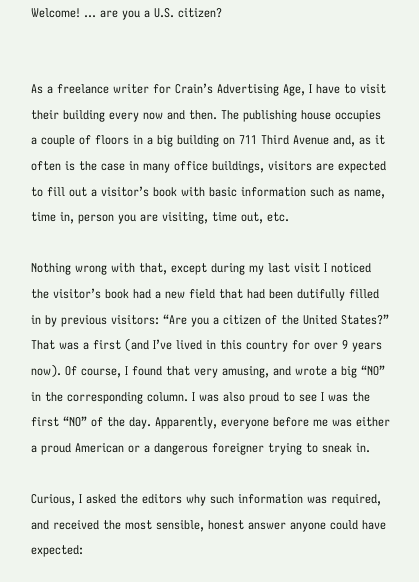Welcome! … are you a U.S. citizen?


As a freelance writer for Crain’s Advertising Age, I have to visit their building every now and then. The publishing house occupies a couple of floors in a big building on 711 Third Avenue and, as it often is the case in many office buildings, visitors are expected to fill out a visitor’s book with basic information such as name, time in, person you are visiting, time out, etc.

Nothing wrong with that, except during my last visit I noticed the visitor’s book had a new field that had been dutifully filled in by previous visitors: “Are you a citizen of the United States?” That was a first (and I’ve lived in this country for over 9 years now). Of course, I found that very amusing, and wrote a big “NO” in the corresponding column. I was also proud to see I was the first “NO” of the day. Apparently, everyone before me was either a proud American or a dangerous foreigner trying to sneak in.

Curious, I asked the editors why such information was required, and received the most sensible, honest answer anyone could have expected: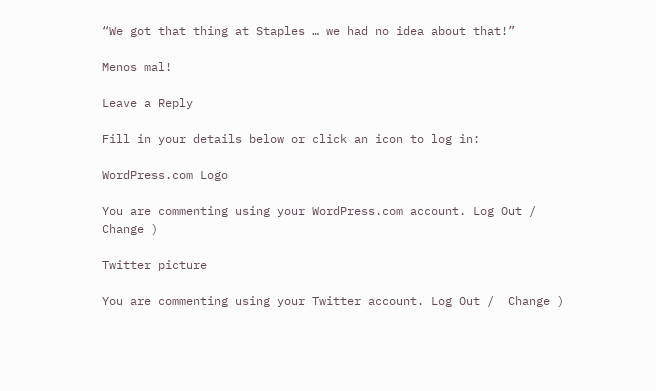“We got that thing at Staples … we had no idea about that!”

Menos mal!

Leave a Reply

Fill in your details below or click an icon to log in:

WordPress.com Logo

You are commenting using your WordPress.com account. Log Out /  Change )

Twitter picture

You are commenting using your Twitter account. Log Out /  Change )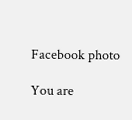Facebook photo

You are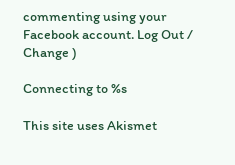commenting using your Facebook account. Log Out /  Change )

Connecting to %s

This site uses Akismet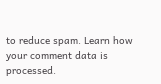to reduce spam. Learn how your comment data is processed.